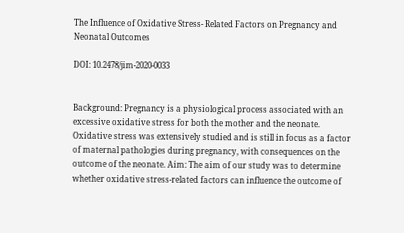The Influence of Oxidative Stress- Related Factors on Pregnancy and Neonatal Outcomes

DOI: 10.2478/jim-2020-0033


Background: Pregnancy is a physiological process associated with an excessive oxidative stress for both the mother and the neonate. Oxidative stress was extensively studied and is still in focus as a factor of maternal pathologies during pregnancy, with consequences on the outcome of the neonate. Aim: The aim of our study was to determine whether oxidative stress-related factors can influence the outcome of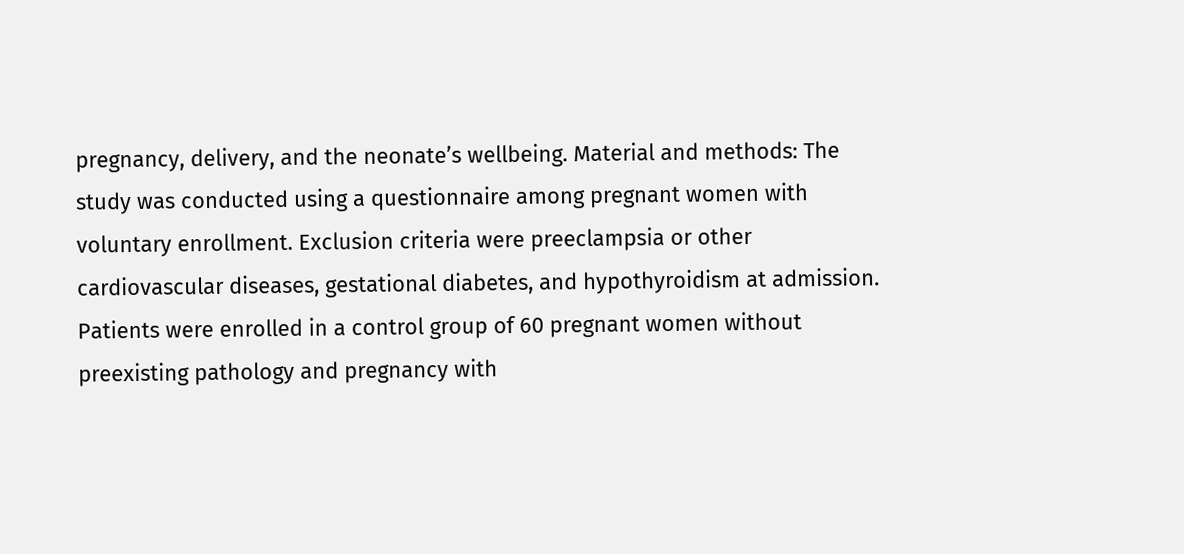pregnancy, delivery, and the neonate’s wellbeing. Material and methods: The study was conducted using a questionnaire among pregnant women with voluntary enrollment. Exclusion criteria were preeclampsia or other cardiovascular diseases, gestational diabetes, and hypothyroidism at admission. Patients were enrolled in a control group of 60 pregnant women without preexisting pathology and pregnancy with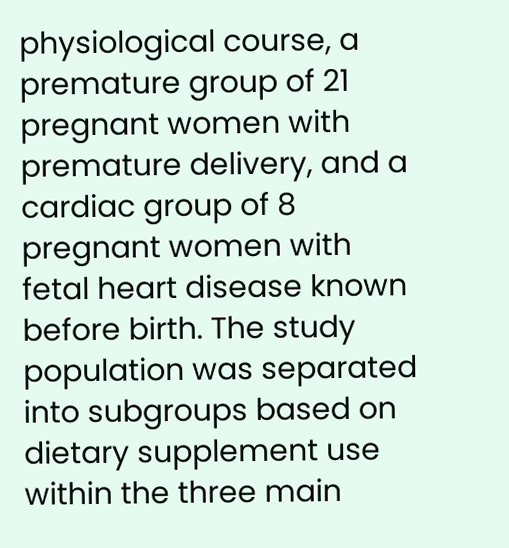physiological course, a premature group of 21 pregnant women with premature delivery, and a cardiac group of 8 pregnant women with fetal heart disease known before birth. The study population was separated into subgroups based on dietary supplement use within the three main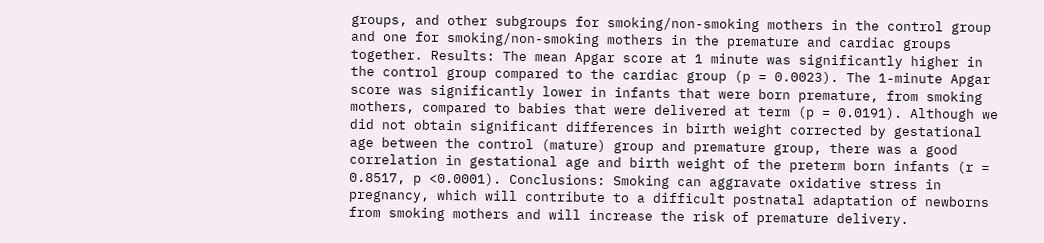groups, and other subgroups for smoking/non-smoking mothers in the control group and one for smoking/non-smoking mothers in the premature and cardiac groups together. Results: The mean Apgar score at 1 minute was significantly higher in the control group compared to the cardiac group (p = 0.0023). The 1-minute Apgar score was significantly lower in infants that were born premature, from smoking mothers, compared to babies that were delivered at term (p = 0.0191). Although we did not obtain significant differences in birth weight corrected by gestational age between the control (mature) group and premature group, there was a good correlation in gestational age and birth weight of the preterm born infants (r = 0.8517, p <0.0001). Conclusions: Smoking can aggravate oxidative stress in pregnancy, which will contribute to a difficult postnatal adaptation of newborns from smoking mothers and will increase the risk of premature delivery.